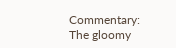Commentary: The gloomy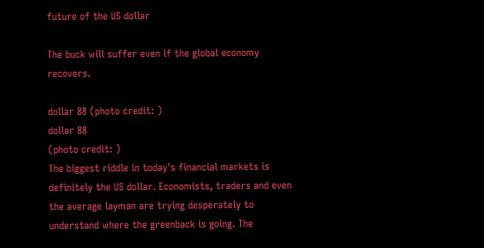future of the US dollar

The buck will suffer even if the global economy recovers.

dollar 88 (photo credit: )
dollar 88
(photo credit: )
The biggest riddle in today's financial markets is definitely the US dollar. Economists, traders and even the average layman are trying desperately to understand where the greenback is going. The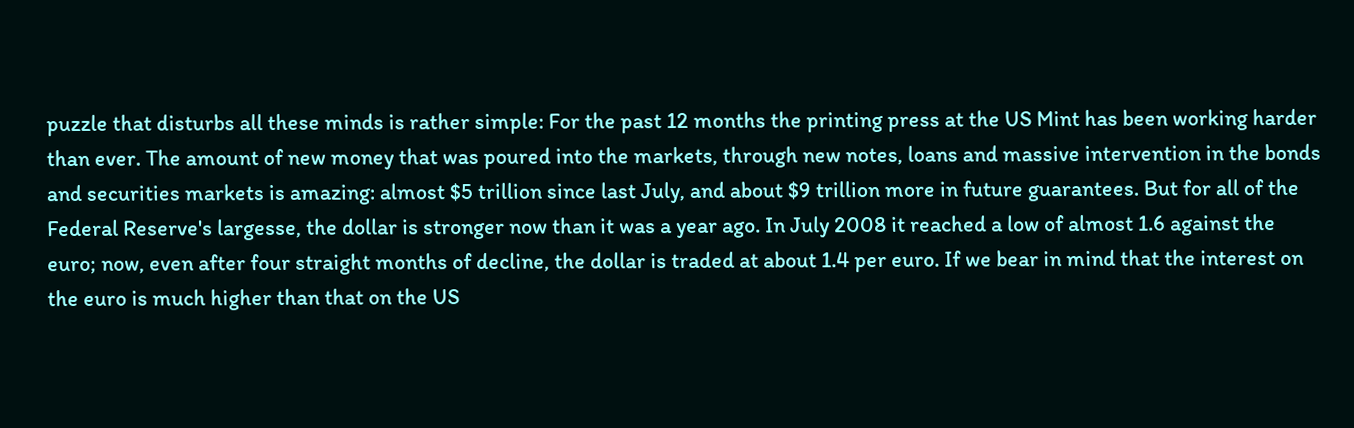puzzle that disturbs all these minds is rather simple: For the past 12 months the printing press at the US Mint has been working harder than ever. The amount of new money that was poured into the markets, through new notes, loans and massive intervention in the bonds and securities markets is amazing: almost $5 trillion since last July, and about $9 trillion more in future guarantees. But for all of the Federal Reserve's largesse, the dollar is stronger now than it was a year ago. In July 2008 it reached a low of almost 1.6 against the euro; now, even after four straight months of decline, the dollar is traded at about 1.4 per euro. If we bear in mind that the interest on the euro is much higher than that on the US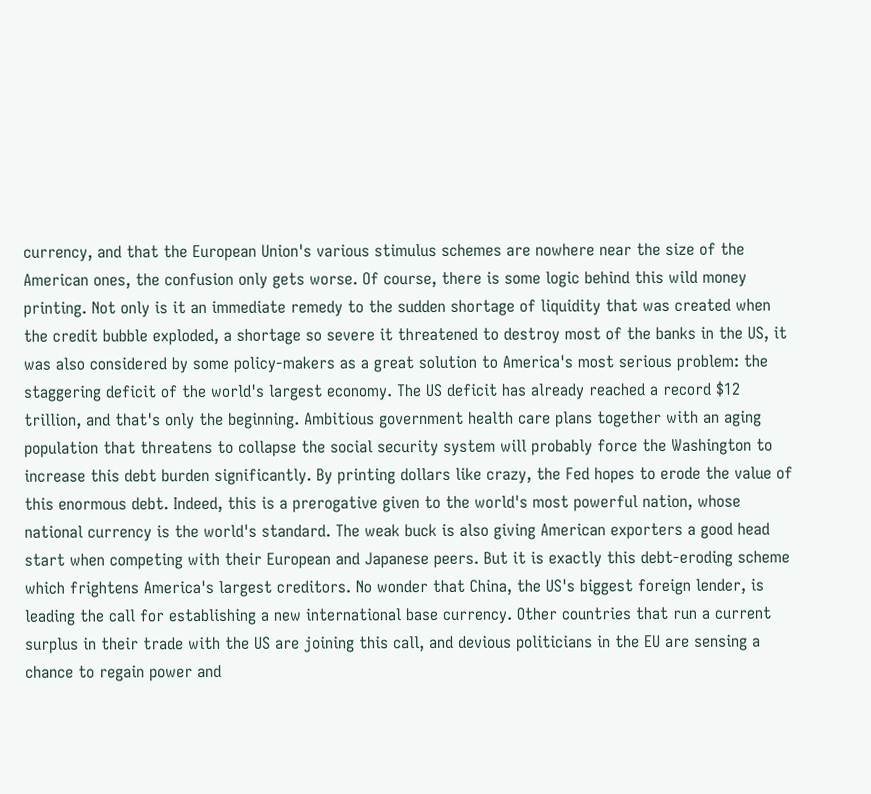currency, and that the European Union's various stimulus schemes are nowhere near the size of the American ones, the confusion only gets worse. Of course, there is some logic behind this wild money printing. Not only is it an immediate remedy to the sudden shortage of liquidity that was created when the credit bubble exploded, a shortage so severe it threatened to destroy most of the banks in the US, it was also considered by some policy-makers as a great solution to America's most serious problem: the staggering deficit of the world's largest economy. The US deficit has already reached a record $12 trillion, and that's only the beginning. Ambitious government health care plans together with an aging population that threatens to collapse the social security system will probably force the Washington to increase this debt burden significantly. By printing dollars like crazy, the Fed hopes to erode the value of this enormous debt. Indeed, this is a prerogative given to the world's most powerful nation, whose national currency is the world's standard. The weak buck is also giving American exporters a good head start when competing with their European and Japanese peers. But it is exactly this debt-eroding scheme which frightens America's largest creditors. No wonder that China, the US's biggest foreign lender, is leading the call for establishing a new international base currency. Other countries that run a current surplus in their trade with the US are joining this call, and devious politicians in the EU are sensing a chance to regain power and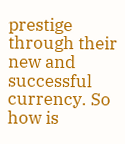prestige through their new and successful currency. So how is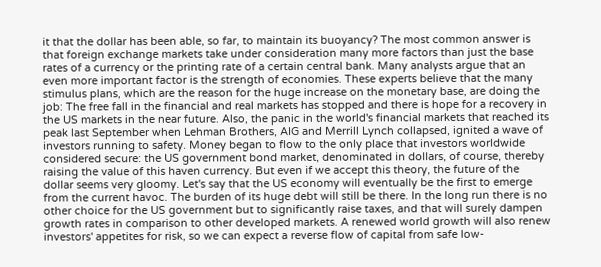it that the dollar has been able, so far, to maintain its buoyancy? The most common answer is that foreign exchange markets take under consideration many more factors than just the base rates of a currency or the printing rate of a certain central bank. Many analysts argue that an even more important factor is the strength of economies. These experts believe that the many stimulus plans, which are the reason for the huge increase on the monetary base, are doing the job: The free fall in the financial and real markets has stopped and there is hope for a recovery in the US markets in the near future. Also, the panic in the world's financial markets that reached its peak last September when Lehman Brothers, AIG and Merrill Lynch collapsed, ignited a wave of investors running to safety. Money began to flow to the only place that investors worldwide considered secure: the US government bond market, denominated in dollars, of course, thereby raising the value of this haven currency. But even if we accept this theory, the future of the dollar seems very gloomy. Let's say that the US economy will eventually be the first to emerge from the current havoc. The burden of its huge debt will still be there. In the long run there is no other choice for the US government but to significantly raise taxes, and that will surely dampen growth rates in comparison to other developed markets. A renewed world growth will also renew investors' appetites for risk, so we can expect a reverse flow of capital from safe low-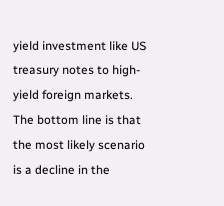yield investment like US treasury notes to high-yield foreign markets. The bottom line is that the most likely scenario is a decline in the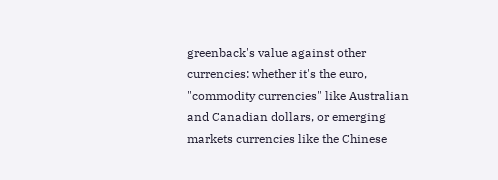greenback's value against other currencies: whether it's the euro, "commodity currencies" like Australian and Canadian dollars, or emerging markets currencies like the Chinese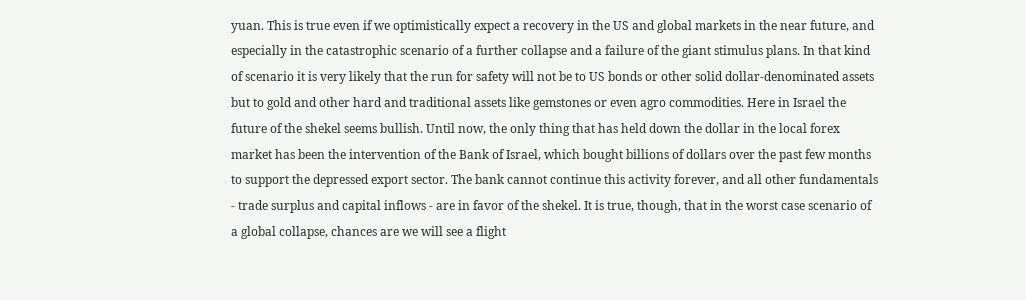yuan. This is true even if we optimistically expect a recovery in the US and global markets in the near future, and especially in the catastrophic scenario of a further collapse and a failure of the giant stimulus plans. In that kind of scenario it is very likely that the run for safety will not be to US bonds or other solid dollar-denominated assets but to gold and other hard and traditional assets like gemstones or even agro commodities. Here in Israel the future of the shekel seems bullish. Until now, the only thing that has held down the dollar in the local forex market has been the intervention of the Bank of Israel, which bought billions of dollars over the past few months to support the depressed export sector. The bank cannot continue this activity forever, and all other fundamentals - trade surplus and capital inflows - are in favor of the shekel. It is true, though, that in the worst case scenario of a global collapse, chances are we will see a flight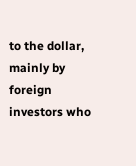to the dollar, mainly by foreign investors who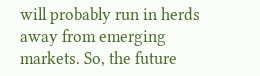will probably run in herds away from emerging markets. So, the future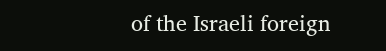of the Israeli foreign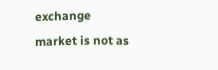exchange market is not as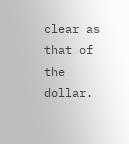clear as that of the dollar.